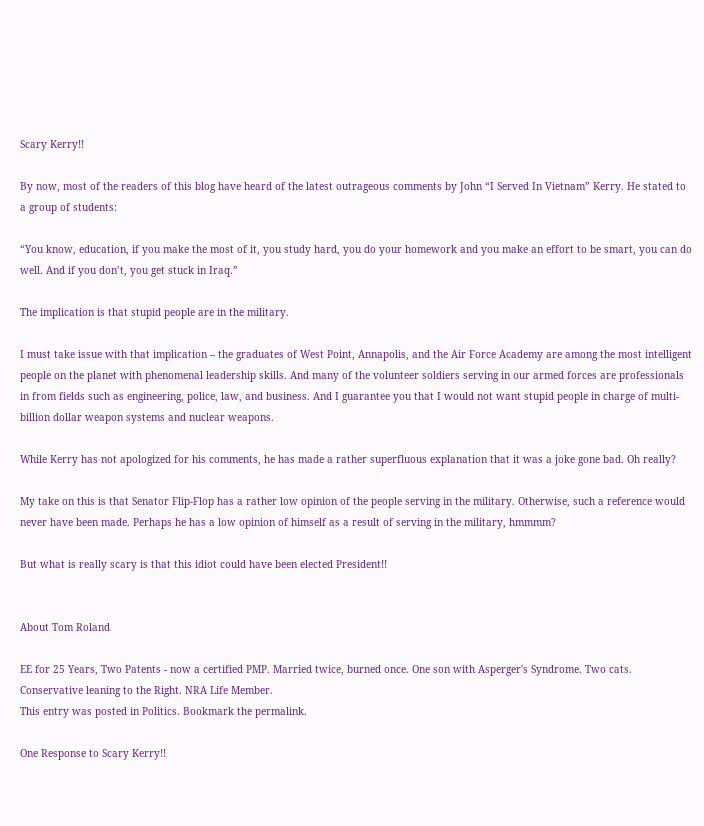Scary Kerry!!

By now, most of the readers of this blog have heard of the latest outrageous comments by John “I Served In Vietnam” Kerry. He stated to a group of students:

“You know, education, if you make the most of it, you study hard, you do your homework and you make an effort to be smart, you can do well. And if you don’t, you get stuck in Iraq.”

The implication is that stupid people are in the military.

I must take issue with that implication – the graduates of West Point, Annapolis, and the Air Force Academy are among the most intelligent people on the planet with phenomenal leadership skills. And many of the volunteer soldiers serving in our armed forces are professionals in from fields such as engineering, police, law, and business. And I guarantee you that I would not want stupid people in charge of multi-billion dollar weapon systems and nuclear weapons.

While Kerry has not apologized for his comments, he has made a rather superfluous explanation that it was a joke gone bad. Oh really?

My take on this is that Senator Flip-Flop has a rather low opinion of the people serving in the military. Otherwise, such a reference would never have been made. Perhaps he has a low opinion of himself as a result of serving in the military, hmmmm?

But what is really scary is that this idiot could have been elected President!!


About Tom Roland

EE for 25 Years, Two Patents - now a certified PMP. Married twice, burned once. One son with Asperger's Syndrome. Two cats. Conservative leaning to the Right. NRA Life Member.
This entry was posted in Politics. Bookmark the permalink.

One Response to Scary Kerry!!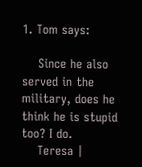1. Tom says:

    Since he also served in the military, does he think he is stupid too? I do.
    Teresa |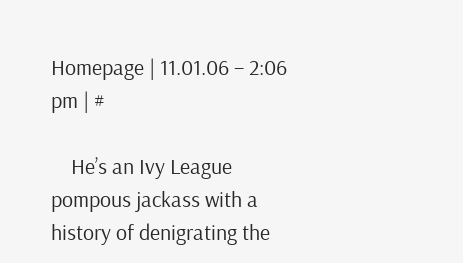Homepage | 11.01.06 – 2:06 pm | #

    He’s an Ivy League pompous jackass with a history of denigrating the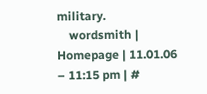military.
    wordsmith | Homepage | 11.01.06 – 11:15 pm | #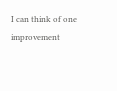I can think of one improvement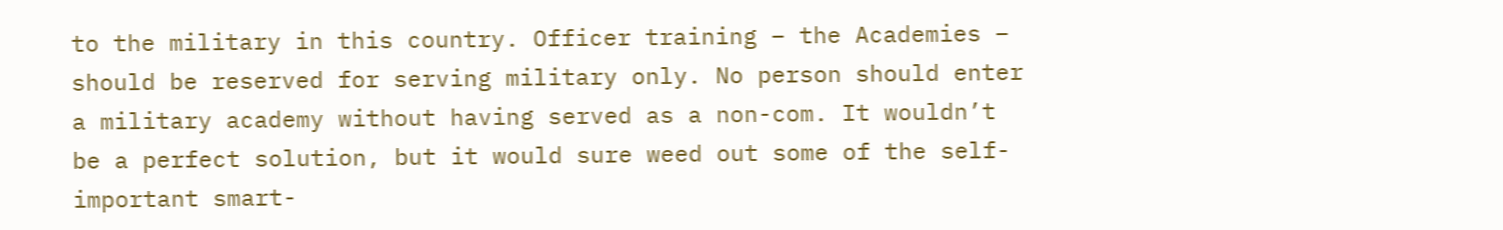to the military in this country. Officer training – the Academies – should be reserved for serving military only. No person should enter a military academy without having served as a non-com. It wouldn’t be a perfect solution, but it would sure weed out some of the self-important smart-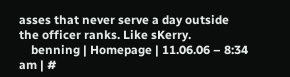asses that never serve a day outside the officer ranks. Like sKerry.
    benning | Homepage | 11.06.06 – 8:34 am | #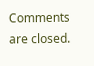Comments are closed.